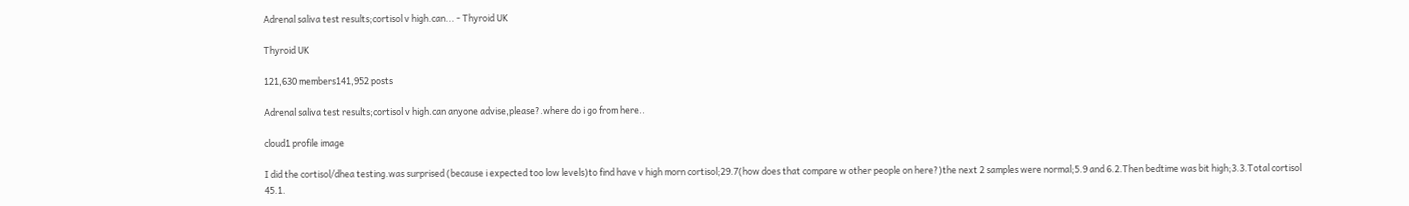Adrenal saliva test results;cortisol v high.can... - Thyroid UK

Thyroid UK

121,630 members141,952 posts

Adrenal saliva test results;cortisol v high.can anyone advise,please?.where do i go from here..

cloud1 profile image

I did the cortisol/dhea testing.was surprised (because i expected too low levels)to find have v high morn cortisol;29.7(how does that compare w other people on here?)the next 2 samples were normal;5.9 and 6.2.Then bedtime was bit high;3.3.Total cortisol 45.1.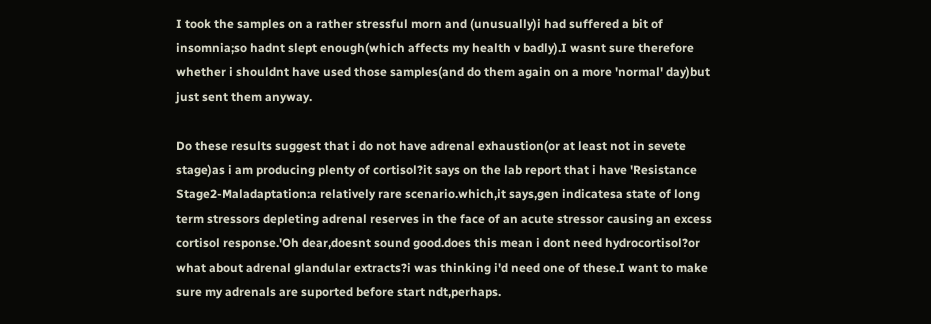I took the samples on a rather stressful morn and (unusually)i had suffered a bit of insomnia;so hadnt slept enough(which affects my health v badly).I wasnt sure therefore whether i shouldnt have used those samples(and do them again on a more 'normal' day)but just sent them anyway.

Do these results suggest that i do not have adrenal exhaustion(or at least not in sevete stage)as i am producing plenty of cortisol?it says on the lab report that i have 'Resistance Stage2-Maladaptation:a relatively rare scenario.which,it says,gen indicatesa state of long term stressors depleting adrenal reserves in the face of an acute stressor causing an excess cortisol response.'Oh dear,doesnt sound good.does this mean i dont need hydrocortisol?or what about adrenal glandular extracts?i was thinking i'd need one of these.I want to make sure my adrenals are suported before start ndt,perhaps.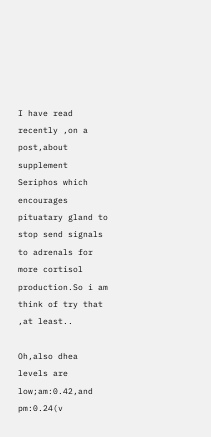I have read recently ,on a post,about supplement Seriphos which encourages pituatary gland to stop send signals to adrenals for more cortisol production.So i am think of try that ,at least..

Oh,also dhea levels are low;am:0.42,and pm:0.24(v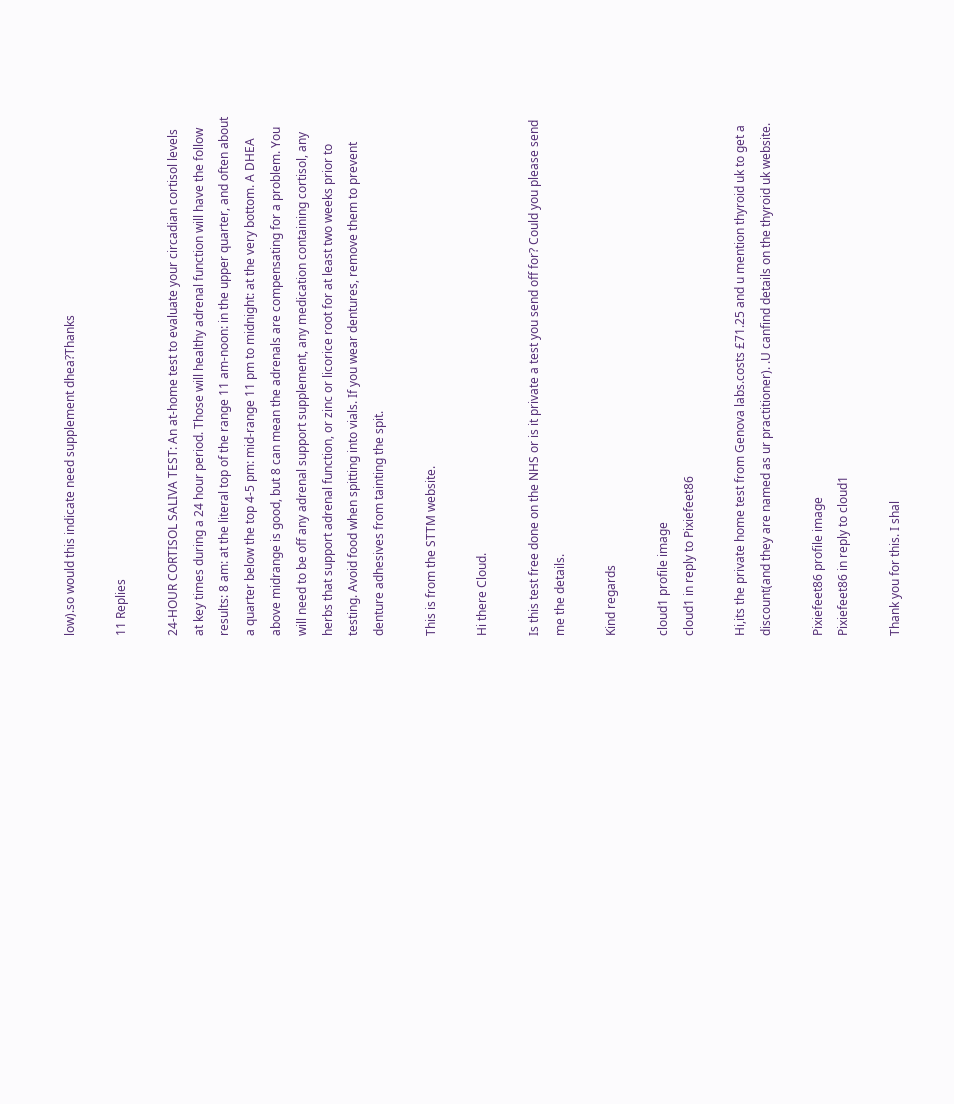low).so would this indicate need supplement dhea?Thanks

11 Replies

24-HOUR CORTISOL SALIVA TEST: An at-home test to evaluate your circadian cortisol levels at key times during a 24 hour period. Those will healthy adrenal function will have the follow results: 8 am: at the literal top of the range 11 am-noon: in the upper quarter, and often about a quarter below the top 4-5 pm: mid-range 11 pm to midnight: at the very bottom. A DHEA above midrange is good, but 8 can mean the adrenals are compensating for a problem. You will need to be off any adrenal support supplement, any medication containing cortisol, any herbs that support adrenal function, or zinc or licorice root for at least two weeks prior to testing. Avoid food when spitting into vials. If you wear dentures, remove them to prevent denture adhesives from tainting the spit.

This is from the STTM website.

Hi there Cloud.

Is this test free done on the NHS or is it private a test you send off for? Could you please send me the details.

Kind regards

cloud1 profile image
cloud1 in reply to Pixiefeet86

Hi,its the private home test from Genova labs.costs £71.25 and u mention thyroid uk to get a discount(and they are named as ur practitioner). .U canfind details on the thyroid uk website.

Pixiefeet86 profile image
Pixiefeet86 in reply to cloud1

Thank you for this. I shal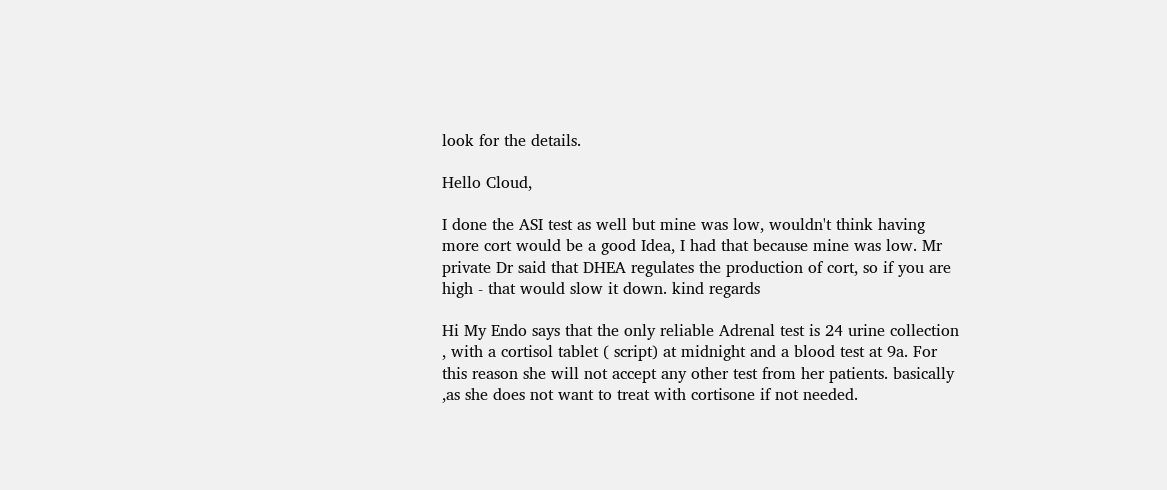look for the details.

Hello Cloud,

I done the ASI test as well but mine was low, wouldn't think having more cort would be a good Idea, I had that because mine was low. Mr private Dr said that DHEA regulates the production of cort, so if you are high - that would slow it down. kind regards

Hi My Endo says that the only reliable Adrenal test is 24 urine collection , with a cortisol tablet ( script) at midnight and a blood test at 9a. For this reason she will not accept any other test from her patients. basically ,as she does not want to treat with cortisone if not needed.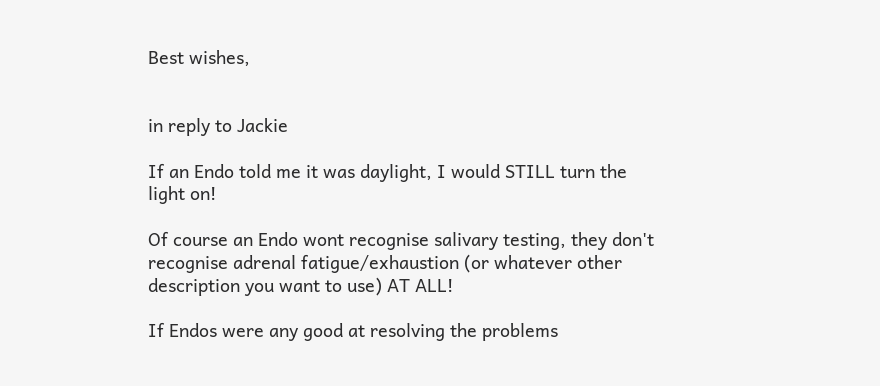Best wishes,


in reply to Jackie

If an Endo told me it was daylight, I would STILL turn the light on!

Of course an Endo wont recognise salivary testing, they don't recognise adrenal fatigue/exhaustion (or whatever other description you want to use) AT ALL!

If Endos were any good at resolving the problems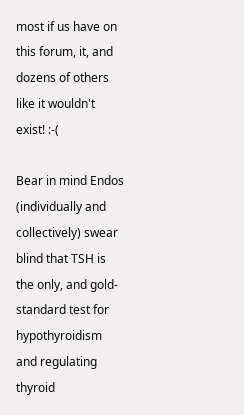most if us have on this forum, it, and dozens of others like it wouldn't exist! :-(

Bear in mind Endos (individually and collectively) swear blind that TSH is the only, and gold-standard test for hypothyroidism and regulating thyroid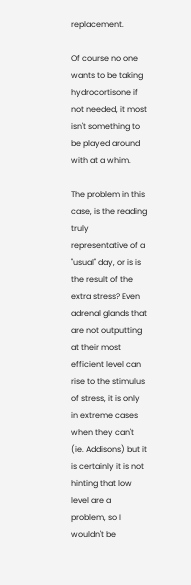replacement.

Of course no one wants to be taking hydrocortisone if not needed, it most isn't something to be played around with at a whim.

The problem in this case, is the reading truly representative of a "usual" day, or is is the result of the extra stress? Even adrenal glands that are not outputting at their most efficient level can rise to the stimulus of stress, it is only in extreme cases when they can't (ie. Addisons) but it is certainly it is not hinting that low level are a problem, so I wouldn't be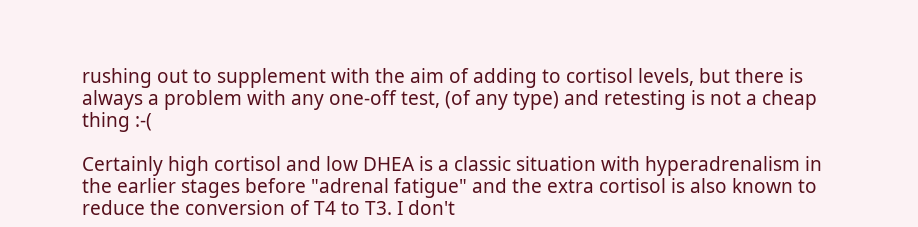rushing out to supplement with the aim of adding to cortisol levels, but there is always a problem with any one-off test, (of any type) and retesting is not a cheap thing :-(

Certainly high cortisol and low DHEA is a classic situation with hyperadrenalism in the earlier stages before "adrenal fatigue" and the extra cortisol is also known to reduce the conversion of T4 to T3. I don't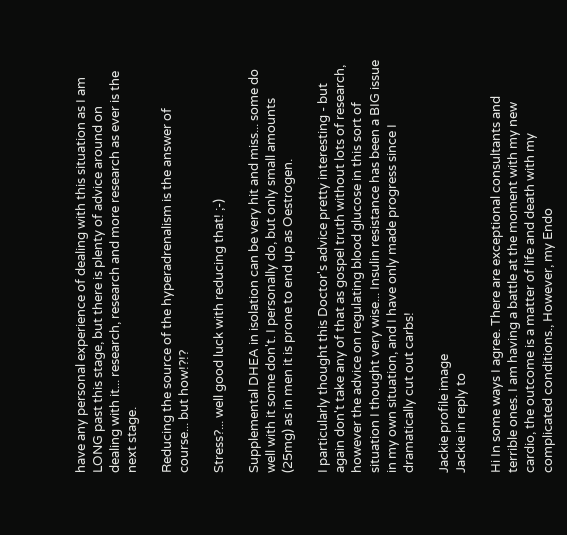have any personal experience of dealing with this situation as I am LONG past this stage, but there is plenty of advice around on dealing with it... research, research and more research as ever is the next stage.

Reducing the source of the hyperadrenalism is the answer of course... but how!?!?

Stress?... well good luck with reducing that! ;-)

Supplemental DHEA in isolation can be very hit and miss... some do well with it some don't. I personally do, but only small amounts (25mg) as in men it is prone to end up as Oestrogen.

I particularly thought this Doctor's advice pretty interesting - but again don't take any of that as gospel truth without lots of research, however the advice on regulating blood glucose in this sort of situation I thought very wise... Insulin resistance has been a BIG issue in my own situation, and I have only made progress since I dramatically cut out carbs!

Jackie profile image
Jackie in reply to

Hi In some ways I agree. There are exceptional consultants and terrible ones. I am having a battle at the moment with my new cardio, the outcome is a matter of life and death with my complicated conditions., However, my Endo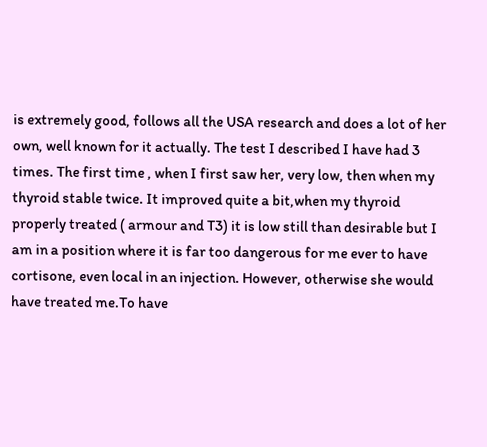is extremely good, follows all the USA research and does a lot of her own, well known for it actually. The test I described I have had 3 times. The first time , when I first saw her, very low, then when my thyroid stable twice. It improved quite a bit,when my thyroid properly treated ( armour and T3) it is low still than desirable but I am in a position where it is far too dangerous for me ever to have cortisone, even local in an injection. However, otherwise she would have treated me.To have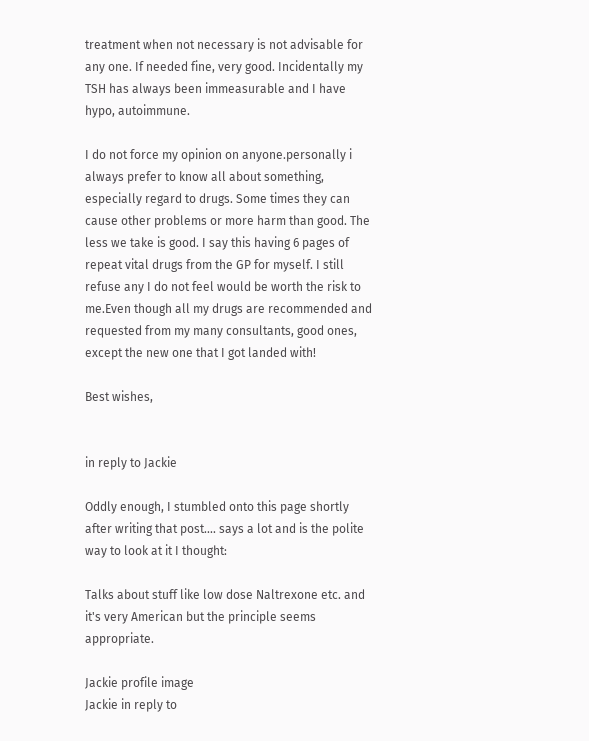treatment when not necessary is not advisable for any one. If needed fine, very good. Incidentally my TSH has always been immeasurable and I have hypo, autoimmune.

I do not force my opinion on anyone.personally i always prefer to know all about something, especially regard to drugs. Some times they can cause other problems or more harm than good. The less we take is good. I say this having 6 pages of repeat vital drugs from the GP for myself. I still refuse any I do not feel would be worth the risk to me.Even though all my drugs are recommended and requested from my many consultants, good ones, except the new one that I got landed with!

Best wishes,


in reply to Jackie

Oddly enough, I stumbled onto this page shortly after writing that post.... says a lot and is the polite way to look at it I thought:

Talks about stuff like low dose Naltrexone etc. and it's very American but the principle seems appropriate.

Jackie profile image
Jackie in reply to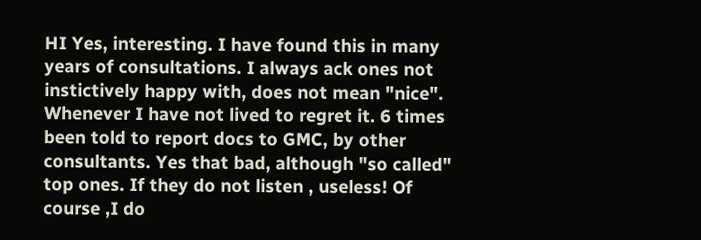HI Yes, interesting. I have found this in many years of consultations. I always ack ones not instictively happy with, does not mean "nice". Whenever I have not lived to regret it. 6 times been told to report docs to GMC, by other consultants. Yes that bad, although "so called" top ones. If they do not listen , useless! Of course ,I do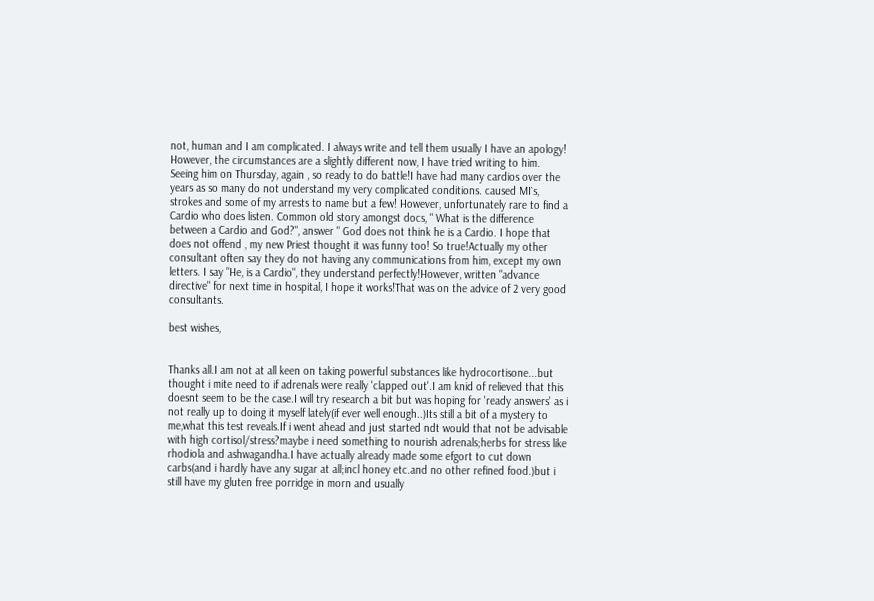not, human and I am complicated. I always write and tell them usually I have an apology! However, the circumstances are a slightly different now, I have tried writing to him. Seeing him on Thursday, again , so ready to do battle!I have had many cardios over the years as so many do not understand my very complicated conditions. caused MI`s, strokes and some of my arrests to name but a few! However, unfortunately rare to find a Cardio who does listen. Common old story amongst docs, " What is the difference between a Cardio and God?", answer " God does not think he is a Cardio. I hope that does not offend , my new Priest thought it was funny too! So true!Actually my other consultant often say they do not having any communications from him, except my own letters. I say "He, is a Cardio", they understand perfectly!However, written "advance directive" for next time in hospital, I hope it works!That was on the advice of 2 very good consultants.

best wishes,


Thanks all.I am not at all keen on taking powerful substances like hydrocortisone...but thought i mite need to if adrenals were really 'clapped out'.I am knid of relieved that this doesnt seem to be the case.I will try research a bit but was hoping for 'ready answers' as i not really up to doing it myself lately(if ever well enough..)Its still a bit of a mystery to me,what this test reveals.If i went ahead and just started ndt would that not be advisable with high cortisol/stress?maybe i need something to nourish adrenals;herbs for stress like rhodiola and ashwagandha.I have actually already made some efgort to cut down carbs(and i hardly have any sugar at all;incl honey etc.and no other refined food.)but i still have my gluten free porridge in morn and usually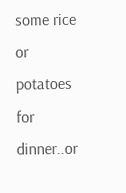some rice or potatoes for dinner..or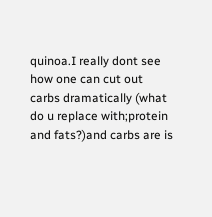quinoa.I really dont see how one can cut out carbs dramatically (what do u replace with;protein and fats?)and carbs are is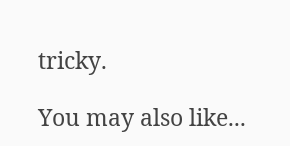tricky.

You may also like...